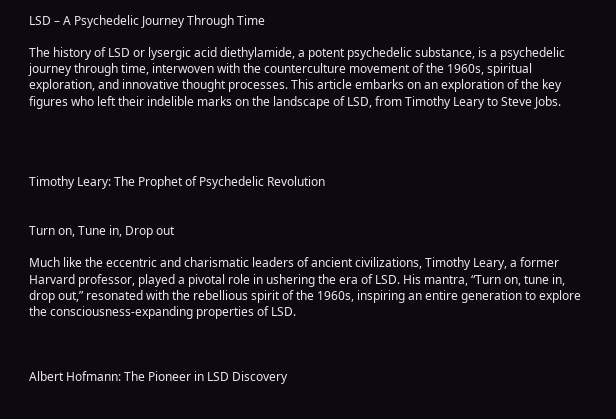LSD – A Psychedelic Journey Through Time

The history of LSD or lysergic acid diethylamide, a potent psychedelic substance, is a psychedelic journey through time, interwoven with the counterculture movement of the 1960s, spiritual exploration, and innovative thought processes. This article embarks on an exploration of the key figures who left their indelible marks on the landscape of LSD, from Timothy Leary to Steve Jobs.




Timothy Leary: The Prophet of Psychedelic Revolution


Turn on, Tune in, Drop out

Much like the eccentric and charismatic leaders of ancient civilizations, Timothy Leary, a former Harvard professor, played a pivotal role in ushering the era of LSD. His mantra, “Turn on, tune in, drop out,” resonated with the rebellious spirit of the 1960s, inspiring an entire generation to explore the consciousness-expanding properties of LSD.



Albert Hofmann: The Pioneer in LSD Discovery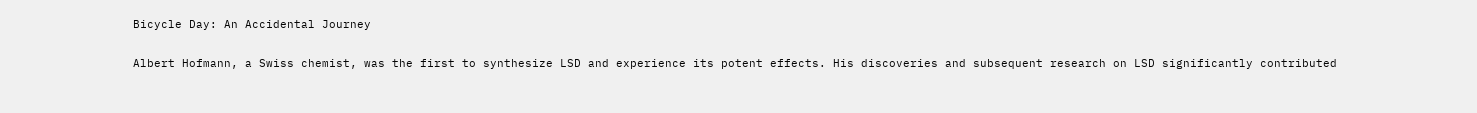Bicycle Day: An Accidental Journey

Albert Hofmann, a Swiss chemist, was the first to synthesize LSD and experience its potent effects. His discoveries and subsequent research on LSD significantly contributed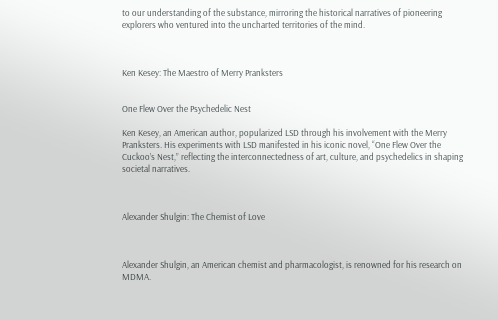to our understanding of the substance, mirroring the historical narratives of pioneering explorers who ventured into the uncharted territories of the mind.



Ken Kesey: The Maestro of Merry Pranksters


One Flew Over the Psychedelic Nest

Ken Kesey, an American author, popularized LSD through his involvement with the Merry Pranksters. His experiments with LSD manifested in his iconic novel, “One Flew Over the Cuckoo’s Nest,” reflecting the interconnectedness of art, culture, and psychedelics in shaping societal narratives.



Alexander Shulgin: The Chemist of Love



Alexander Shulgin, an American chemist and pharmacologist, is renowned for his research on MDMA.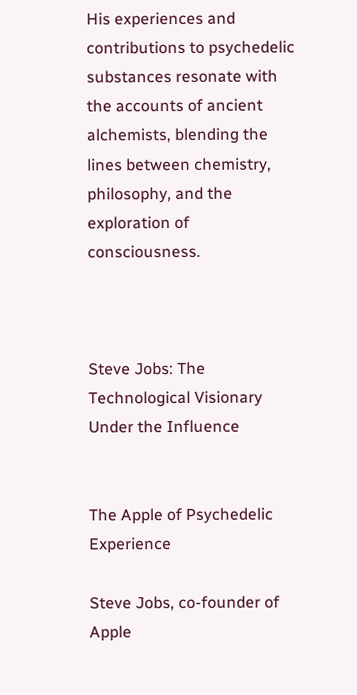His experiences and contributions to psychedelic substances resonate with the accounts of ancient alchemists, blending the lines between chemistry, philosophy, and the exploration of consciousness.



Steve Jobs: The Technological Visionary Under the Influence


The Apple of Psychedelic Experience

Steve Jobs, co-founder of Apple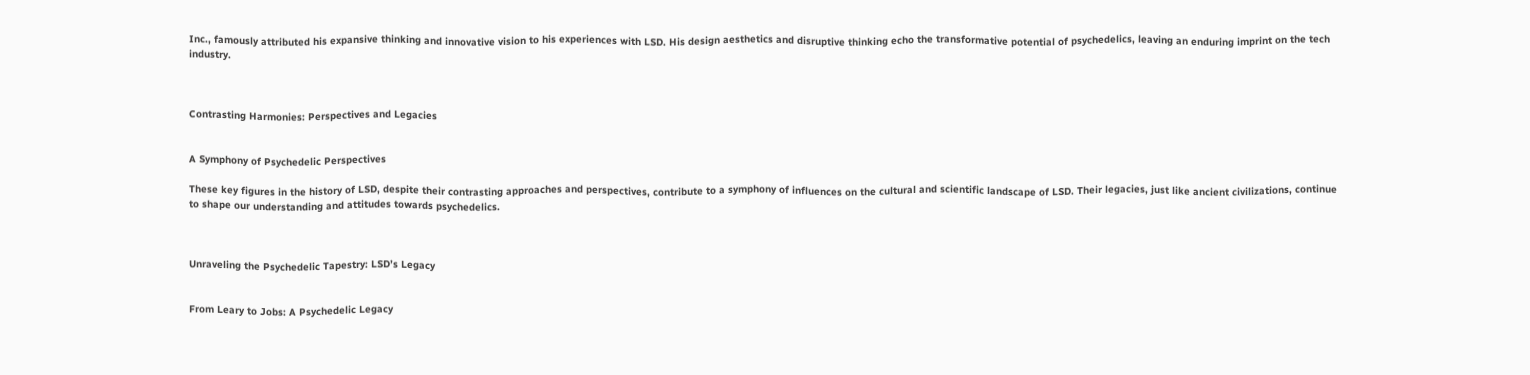Inc., famously attributed his expansive thinking and innovative vision to his experiences with LSD. His design aesthetics and disruptive thinking echo the transformative potential of psychedelics, leaving an enduring imprint on the tech industry.



Contrasting Harmonies: Perspectives and Legacies


A Symphony of Psychedelic Perspectives

These key figures in the history of LSD, despite their contrasting approaches and perspectives, contribute to a symphony of influences on the cultural and scientific landscape of LSD. Their legacies, just like ancient civilizations, continue to shape our understanding and attitudes towards psychedelics.



Unraveling the Psychedelic Tapestry: LSD’s Legacy


From Leary to Jobs: A Psychedelic Legacy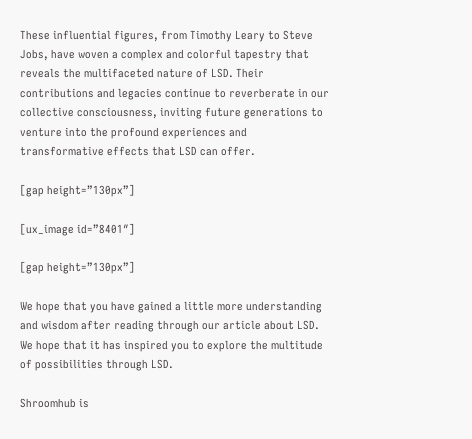These influential figures, from Timothy Leary to Steve Jobs, have woven a complex and colorful tapestry that reveals the multifaceted nature of LSD. Their contributions and legacies continue to reverberate in our collective consciousness, inviting future generations to venture into the profound experiences and transformative effects that LSD can offer.

[gap height=”130px”]

[ux_image id=”8401″]

[gap height=”130px”]

We hope that you have gained a little more understanding and wisdom after reading through our article about LSD. We hope that it has inspired you to explore the multitude of possibilities through LSD.

Shroomhub is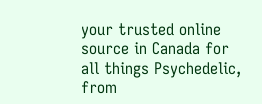your trusted online source in Canada for all things Psychedelic, from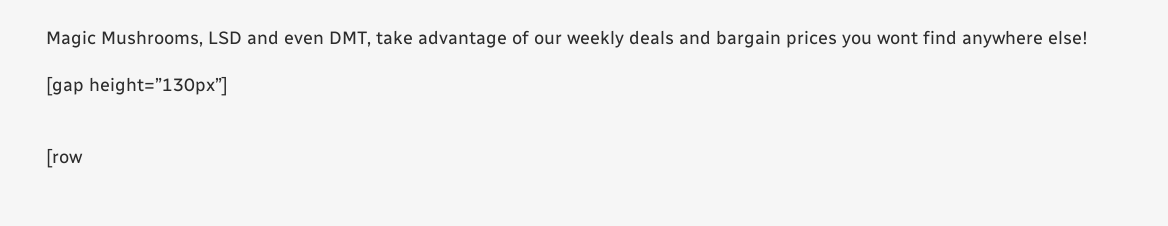Magic Mushrooms, LSD and even DMT, take advantage of our weekly deals and bargain prices you wont find anywhere else!

[gap height=”130px”]


[row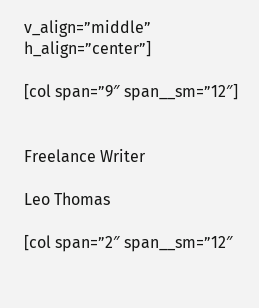v_align=”middle” h_align=”center”]

[col span=”9″ span__sm=”12″]


Freelance Writer

Leo Thomas

[col span=”2″ span__sm=”12″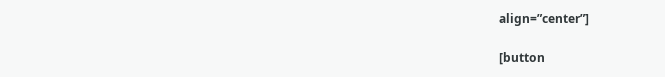align=”center”]

[button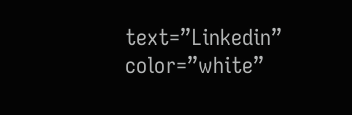text=”Linkedin” color=”white”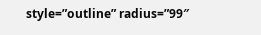style=”outline” radius=”99″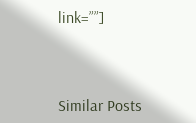link=””]




Similar Posts